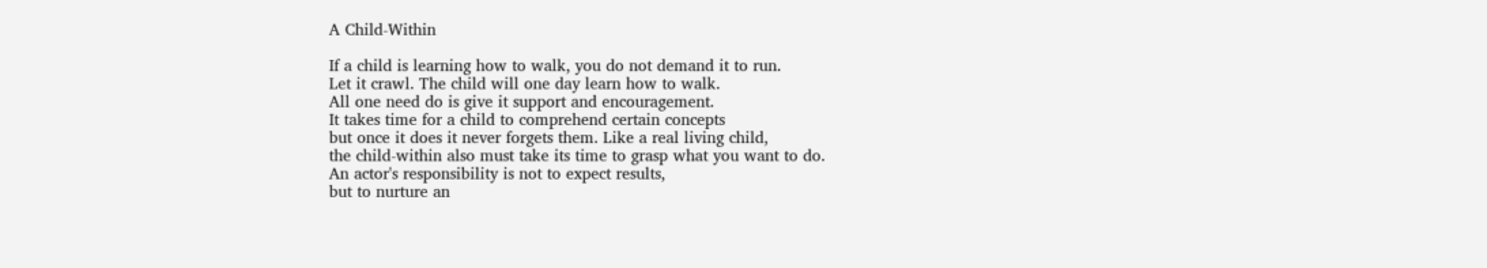A Child-Within

If a child is learning how to walk, you do not demand it to run.
Let it crawl. The child will one day learn how to walk.
All one need do is give it support and encouragement.
It takes time for a child to comprehend certain concepts
but once it does it never forgets them. Like a real living child,
the child-within also must take its time to grasp what you want to do.
An actor's responsibility is not to expect results,
but to nurture an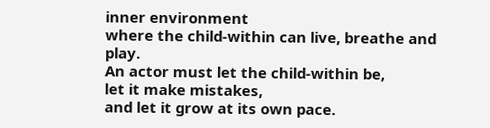inner environment
where the child-within can live, breathe and play.
An actor must let the child-within be,
let it make mistakes,
and let it grow at its own pace.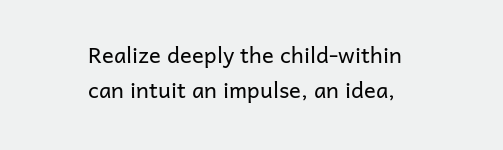Realize deeply the child-within
can intuit an impulse, an idea,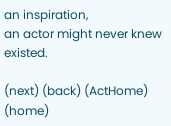an inspiration,
an actor might never knew existed.

(next) (back) (ActHome) (home)